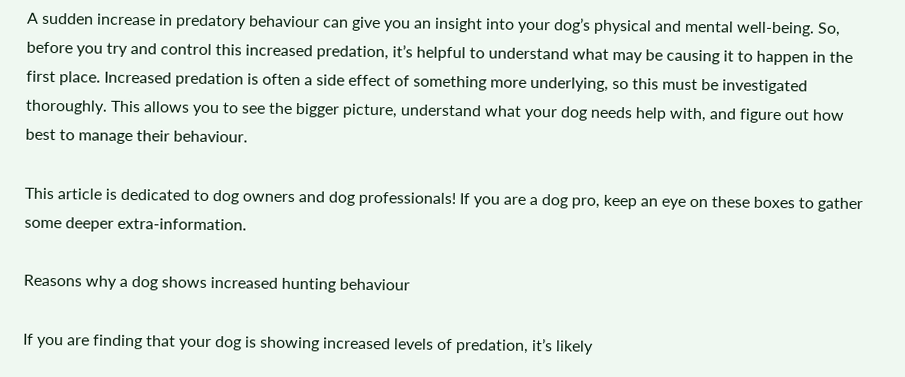A sudden increase in predatory behaviour can give you an insight into your dog’s physical and mental well-being. So, before you try and control this increased predation, it’s helpful to understand what may be causing it to happen in the first place. Increased predation is often a side effect of something more underlying, so this must be investigated thoroughly. This allows you to see the bigger picture, understand what your dog needs help with, and figure out how best to manage their behaviour.

This article is dedicated to dog owners and dog professionals! If you are a dog pro, keep an eye on these boxes to gather some deeper extra-information.

Reasons why a dog shows increased hunting behaviour

If you are finding that your dog is showing increased levels of predation, it’s likely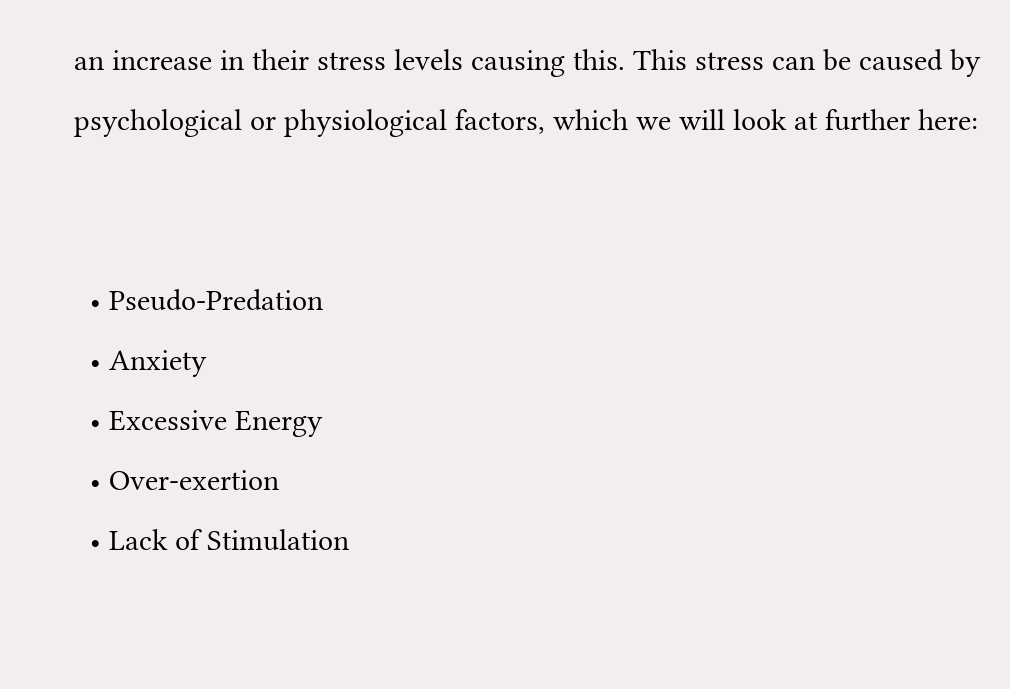an increase in their stress levels causing this. This stress can be caused by psychological or physiological factors, which we will look at further here:


  • Pseudo-Predation
  • Anxiety
  • Excessive Energy
  • Over-exertion
  • Lack of Stimulation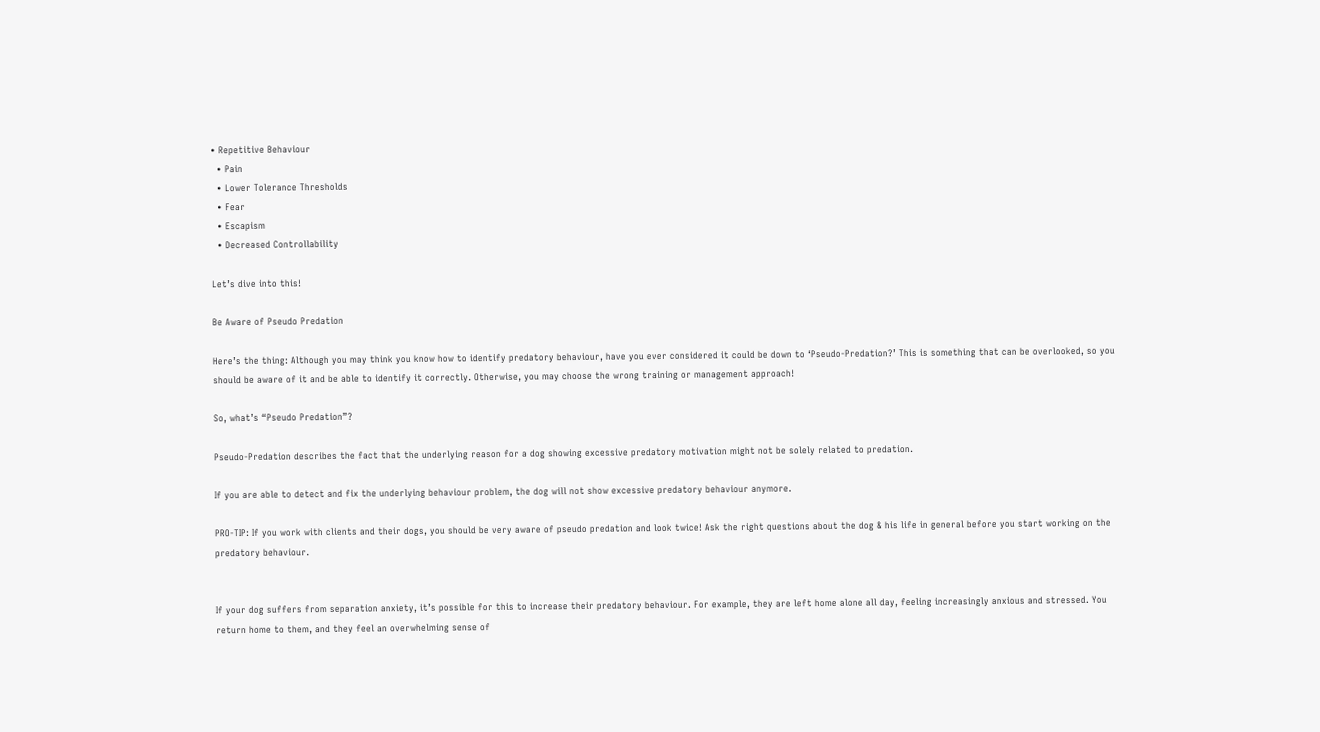• Repetitive Behaviour
  • Pain
  • Lower Tolerance Thresholds
  • Fear
  • Escapism
  • Decreased Controllability

Let’s dive into this!

Be Aware of Pseudo Predation

Here’s the thing: Although you may think you know how to identify predatory behaviour, have you ever considered it could be down to ‘Pseudo-Predation?’ This is something that can be overlooked, so you should be aware of it and be able to identify it correctly. Otherwise, you may choose the wrong training or management approach!

So, what’s “Pseudo Predation”?

Pseudo-Predation describes the fact that the underlying reason for a dog showing excessive predatory motivation might not be solely related to predation.

If you are able to detect and fix the underlying behaviour problem, the dog will not show excessive predatory behaviour anymore.

PRO-TIP: If you work with clients and their dogs, you should be very aware of pseudo predation and look twice! Ask the right questions about the dog & his life in general before you start working on the predatory behaviour.


If your dog suffers from separation anxiety, it’s possible for this to increase their predatory behaviour. For example, they are left home alone all day, feeling increasingly anxious and stressed. You return home to them, and they feel an overwhelming sense of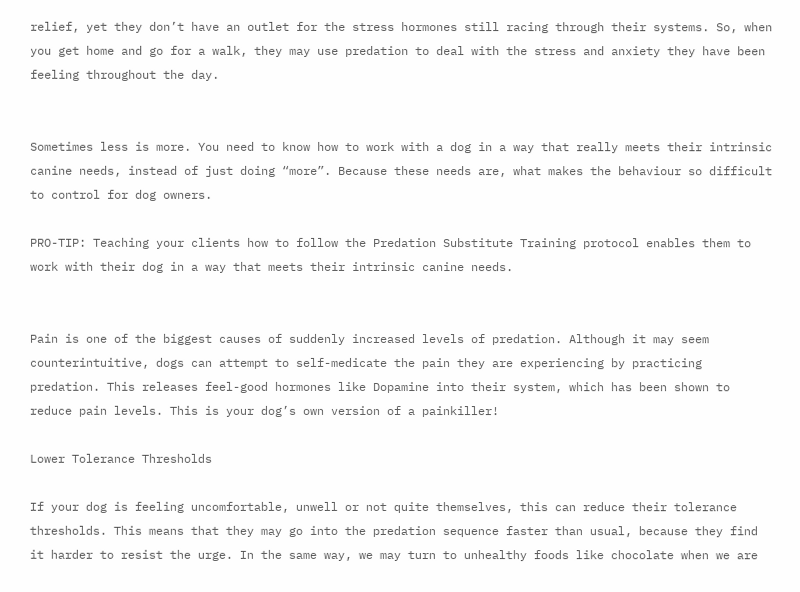relief, yet they don’t have an outlet for the stress hormones still racing through their systems. So, when you get home and go for a walk, they may use predation to deal with the stress and anxiety they have been feeling throughout the day.


Sometimes less is more. You need to know how to work with a dog in a way that really meets their intrinsic canine needs, instead of just doing “more”. Because these needs are, what makes the behaviour so difficult to control for dog owners.

PRO-TIP: Teaching your clients how to follow the Predation Substitute Training protocol enables them to work with their dog in a way that meets their intrinsic canine needs.


Pain is one of the biggest causes of suddenly increased levels of predation. Although it may seem counterintuitive, dogs can attempt to self-medicate the pain they are experiencing by practicing predation. This releases feel-good hormones like Dopamine into their system, which has been shown to reduce pain levels. This is your dog’s own version of a painkiller!

Lower Tolerance Thresholds

If your dog is feeling uncomfortable, unwell or not quite themselves, this can reduce their tolerance thresholds. This means that they may go into the predation sequence faster than usual, because they find it harder to resist the urge. In the same way, we may turn to unhealthy foods like chocolate when we are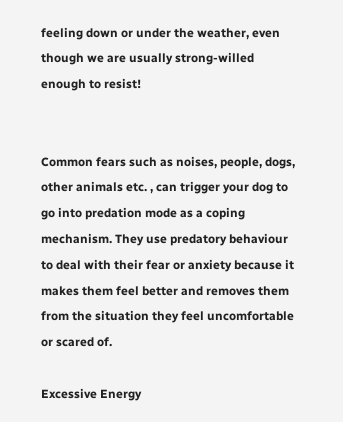feeling down or under the weather, even though we are usually strong-willed enough to resist!


Common fears such as noises, people, dogs, other animals etc. , can trigger your dog to go into predation mode as a coping mechanism. They use predatory behaviour to deal with their fear or anxiety because it makes them feel better and removes them from the situation they feel uncomfortable or scared of.

Excessive Energy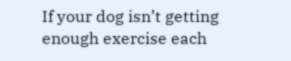If your dog isn’t getting enough exercise each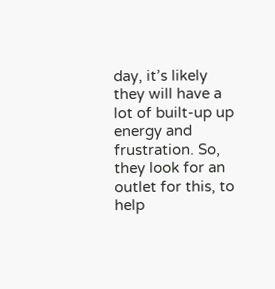day, it’s likely they will have a lot of built-up up energy and frustration. So, they look for an outlet for this, to help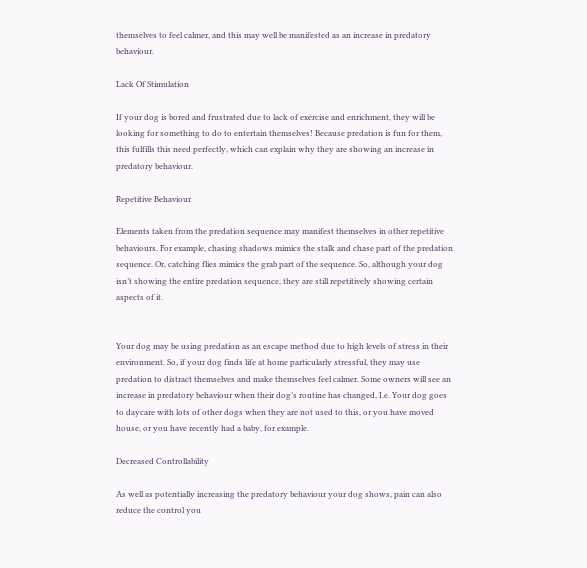themselves to feel calmer, and this may well be manifested as an increase in predatory behaviour.

Lack Of Stimulation

If your dog is bored and frustrated due to lack of exercise and enrichment, they will be looking for something to do to entertain themselves! Because predation is fun for them, this fulfills this need perfectly, which can explain why they are showing an increase in predatory behaviour.

Repetitive Behaviour

Elements taken from the predation sequence may manifest themselves in other repetitive behaviours. For example, chasing shadows mimics the stalk and chase part of the predation sequence. Or, catching flies mimics the grab part of the sequence. So, although your dog isn’t showing the entire predation sequence, they are still repetitively showing certain aspects of it.


Your dog may be using predation as an escape method due to high levels of stress in their environment. So, if your dog finds life at home particularly stressful, they may use predation to distract themselves and make themselves feel calmer. Some owners will see an increase in predatory behaviour when their dog’s routine has changed, I.e. Your dog goes to daycare with lots of other dogs when they are not used to this, or you have moved house, or you have recently had a baby, for example.

Decreased Controllability

As well as potentially increasing the predatory behaviour your dog shows, pain can also reduce the control you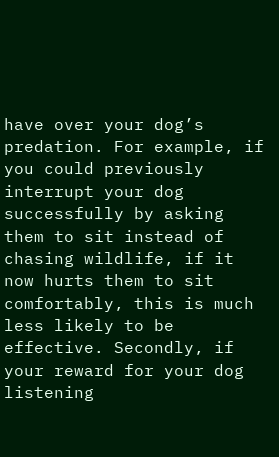have over your dog’s predation. For example, if you could previously interrupt your dog successfully by asking them to sit instead of chasing wildlife, if it now hurts them to sit comfortably, this is much less likely to be effective. Secondly, if your reward for your dog listening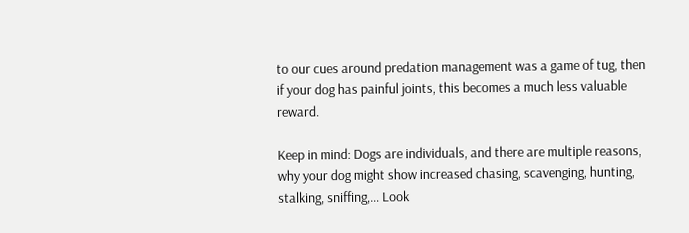to our cues around predation management was a game of tug, then if your dog has painful joints, this becomes a much less valuable reward.

Keep in mind: Dogs are individuals, and there are multiple reasons, why your dog might show increased chasing, scavenging, hunting, stalking, sniffing,… Look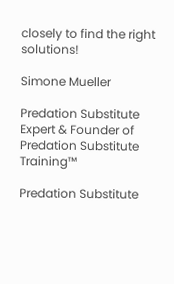closely to find the right solutions!

Simone Mueller

Predation Substitute Expert & Founder of Predation Substitute Training™

Predation Substitute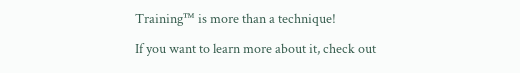Training™ is more than a technique!

If you want to learn more about it, check out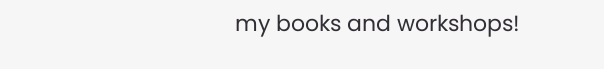my books and workshops!